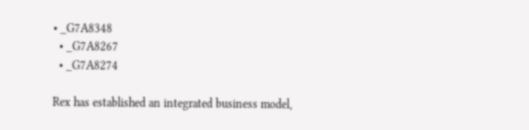• _G7A8348
  • _G7A8267
  • _G7A8274

Rex has established an integrated business model,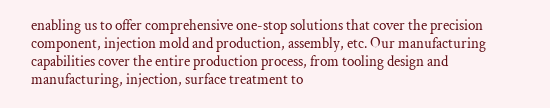enabling us to offer comprehensive one-stop solutions that cover the precision component, injection mold and production, assembly, etc. Our manufacturing capabilities cover the entire production process, from tooling design and manufacturing, injection, surface treatment to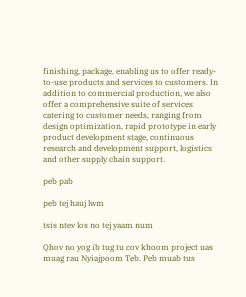finishing, package, enabling us to offer ready-to-use products and services to customers. In addition to commercial production, we also offer a comprehensive suite of services catering to customer needs, ranging from design optimization, rapid prototype in early product development stage, continuous research and development support, logistics and other supply chain support.

peb pab

peb tej hauj lwm

tsis ntev los no tej yaam num

Qhov no yog ib tug tu cov khoom project uas muag rau Nyiajpoom Teb. Peb muab tus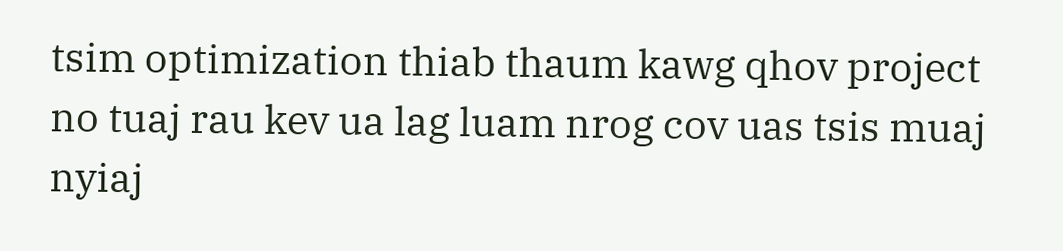tsim optimization thiab thaum kawg qhov project no tuaj rau kev ua lag luam nrog cov uas tsis muaj nyiaj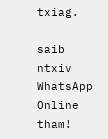txiag.

saib ntxiv
WhatsApp Online tham!